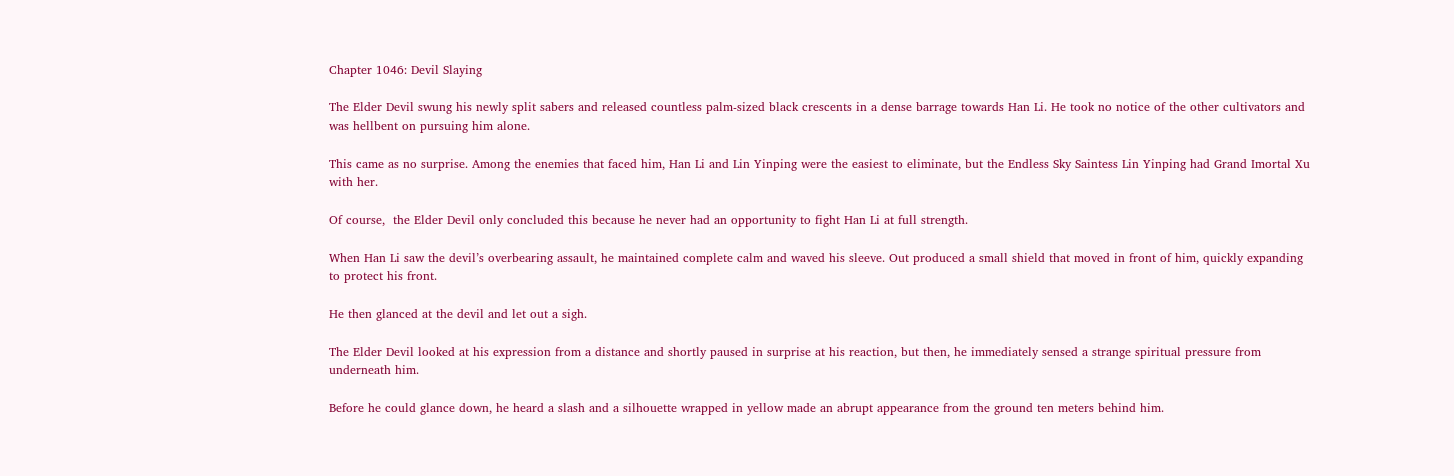Chapter 1046: Devil Slaying

The Elder Devil swung his newly split sabers and released countless palm-sized black crescents in a dense barrage towards Han Li. He took no notice of the other cultivators and was hellbent on pursuing him alone.

This came as no surprise. Among the enemies that faced him, Han Li and Lin Yinping were the easiest to eliminate, but the Endless Sky Saintess Lin Yinping had Grand Imortal Xu with her.

Of course,  the Elder Devil only concluded this because he never had an opportunity to fight Han Li at full strength.

When Han Li saw the devil’s overbearing assault, he maintained complete calm and waved his sleeve. Out produced a small shield that moved in front of him, quickly expanding to protect his front.

He then glanced at the devil and let out a sigh.

The Elder Devil looked at his expression from a distance and shortly paused in surprise at his reaction, but then, he immediately sensed a strange spiritual pressure from underneath him.

Before he could glance down, he heard a slash and a silhouette wrapped in yellow made an abrupt appearance from the ground ten meters behind him.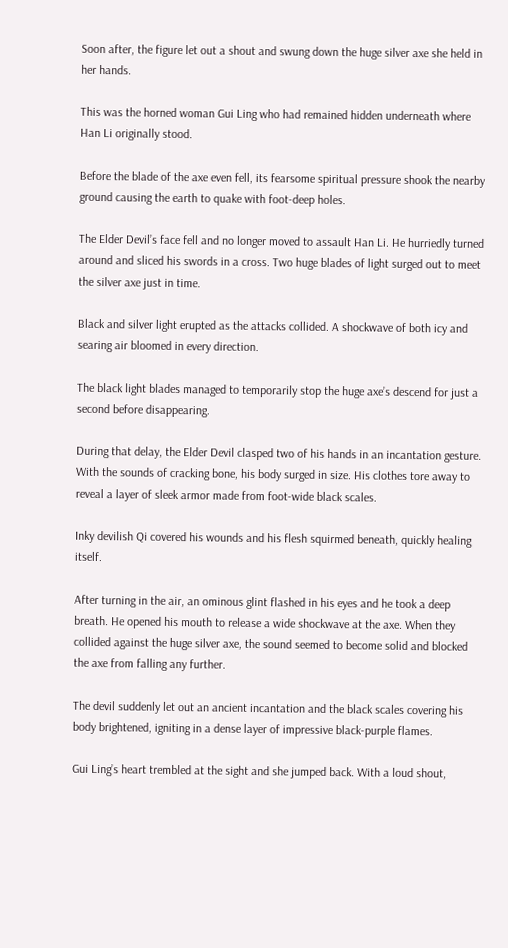Soon after, the figure let out a shout and swung down the huge silver axe she held in her hands.

This was the horned woman Gui Ling who had remained hidden underneath where Han Li originally stood.

Before the blade of the axe even fell, its fearsome spiritual pressure shook the nearby ground causing the earth to quake with foot-deep holes.

The Elder Devil’s face fell and no longer moved to assault Han Li. He hurriedly turned around and sliced his swords in a cross. Two huge blades of light surged out to meet the silver axe just in time.

Black and silver light erupted as the attacks collided. A shockwave of both icy and searing air bloomed in every direction.

The black light blades managed to temporarily stop the huge axe’s descend for just a second before disappearing.

During that delay, the Elder Devil clasped two of his hands in an incantation gesture. With the sounds of cracking bone, his body surged in size. His clothes tore away to reveal a layer of sleek armor made from foot-wide black scales.

Inky devilish Qi covered his wounds and his flesh squirmed beneath, quickly healing itself.

After turning in the air, an ominous glint flashed in his eyes and he took a deep breath. He opened his mouth to release a wide shockwave at the axe. When they collided against the huge silver axe, the sound seemed to become solid and blocked the axe from falling any further.

The devil suddenly let out an ancient incantation and the black scales covering his body brightened, igniting in a dense layer of impressive black-purple flames.

Gui Ling’s heart trembled at the sight and she jumped back. With a loud shout,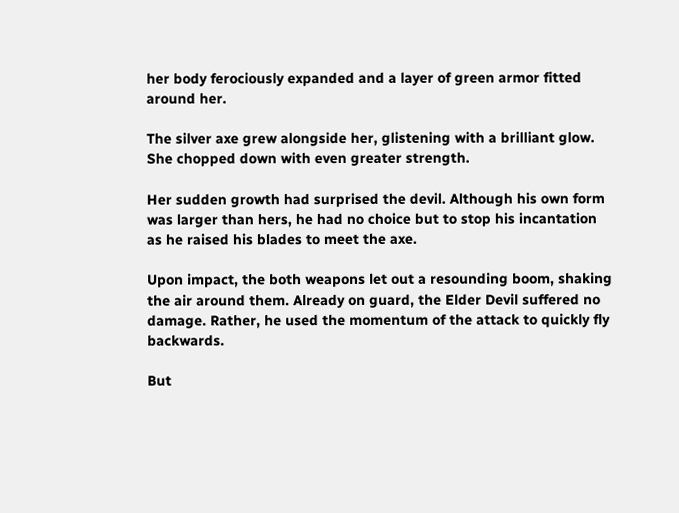her body ferociously expanded and a layer of green armor fitted around her.

The silver axe grew alongside her, glistening with a brilliant glow. She chopped down with even greater strength.

Her sudden growth had surprised the devil. Although his own form was larger than hers, he had no choice but to stop his incantation as he raised his blades to meet the axe.

Upon impact, the both weapons let out a resounding boom, shaking the air around them. Already on guard, the Elder Devil suffered no damage. Rather, he used the momentum of the attack to quickly fly backwards.

But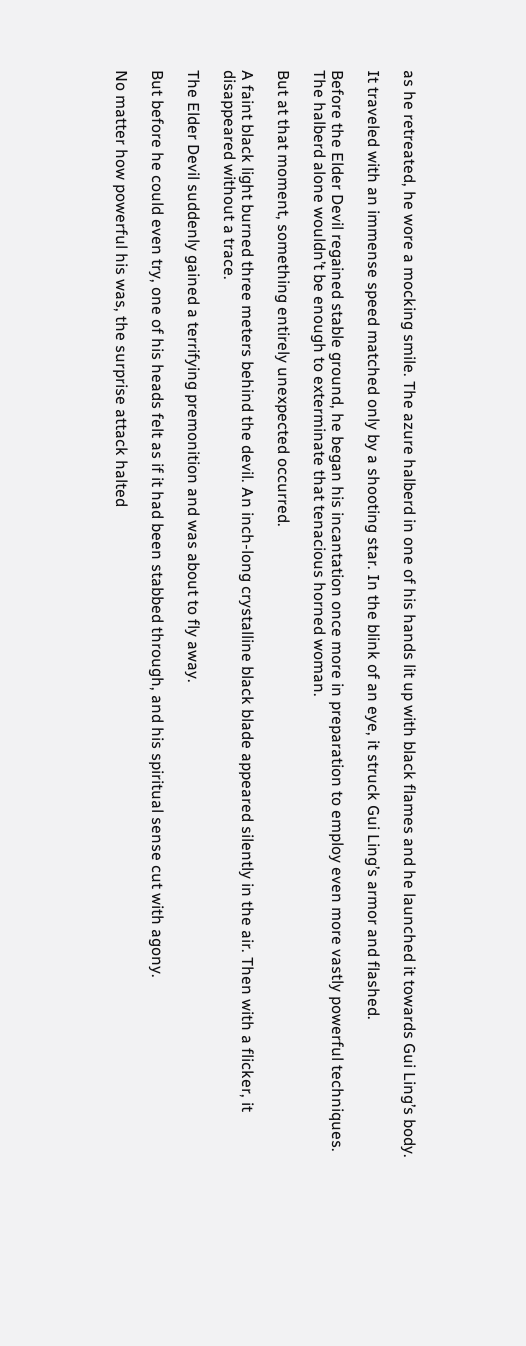as he retreated, he wore a mocking smile. The azure halberd in one of his hands lit up with black flames and he launched it towards Gui Ling’s body.

It traveled with an immense speed matched only by a shooting star. In the blink of an eye, it struck Gui Ling’s armor and flashed.

Before the Elder Devil regained stable ground, he began his incantation once more in preparation to employ even more vastly powerful techniques. The halberd alone wouldn’t be enough to exterminate that tenacious horned woman.

But at that moment, something entirely unexpected occurred.

A faint black light burned three meters behind the devil. An inch-long crystalline black blade appeared silently in the air. Then with a flicker, it disappeared without a trace.

The Elder Devil suddenly gained a terrifying premonition and was about to fly away.

But before he could even try, one of his heads felt as if it had been stabbed through, and his spiritual sense cut with agony.

No matter how powerful his was, the surprise attack halted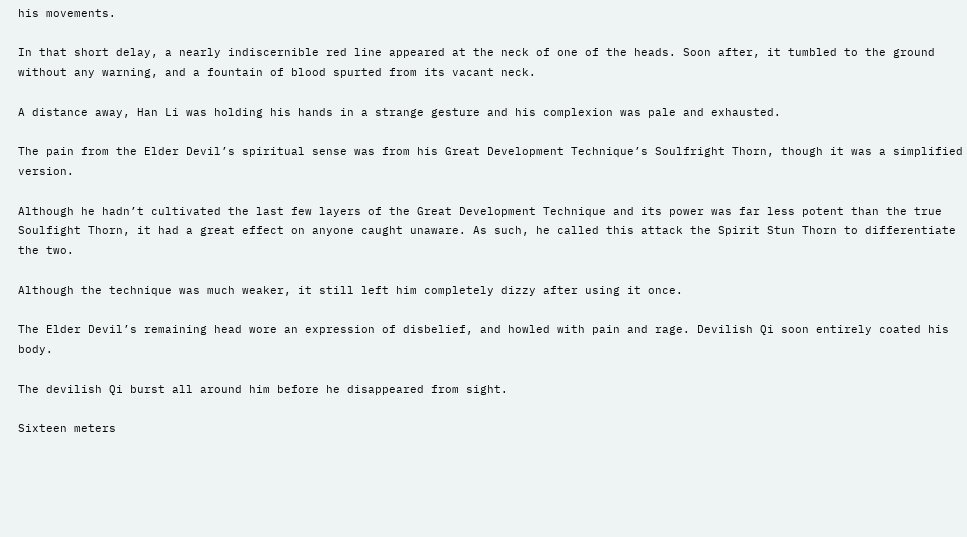his movements.

In that short delay, a nearly indiscernible red line appeared at the neck of one of the heads. Soon after, it tumbled to the ground without any warning, and a fountain of blood spurted from its vacant neck.

A distance away, Han Li was holding his hands in a strange gesture and his complexion was pale and exhausted.

The pain from the Elder Devil’s spiritual sense was from his Great Development Technique’s Soulfright Thorn, though it was a simplified version.

Although he hadn’t cultivated the last few layers of the Great Development Technique and its power was far less potent than the true Soulfight Thorn, it had a great effect on anyone caught unaware. As such, he called this attack the Spirit Stun Thorn to differentiate the two.

Although the technique was much weaker, it still left him completely dizzy after using it once.

The Elder Devil’s remaining head wore an expression of disbelief, and howled with pain and rage. Devilish Qi soon entirely coated his body.

The devilish Qi burst all around him before he disappeared from sight.

Sixteen meters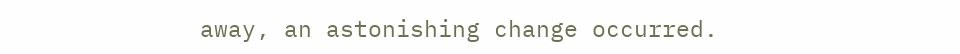away, an astonishing change occurred.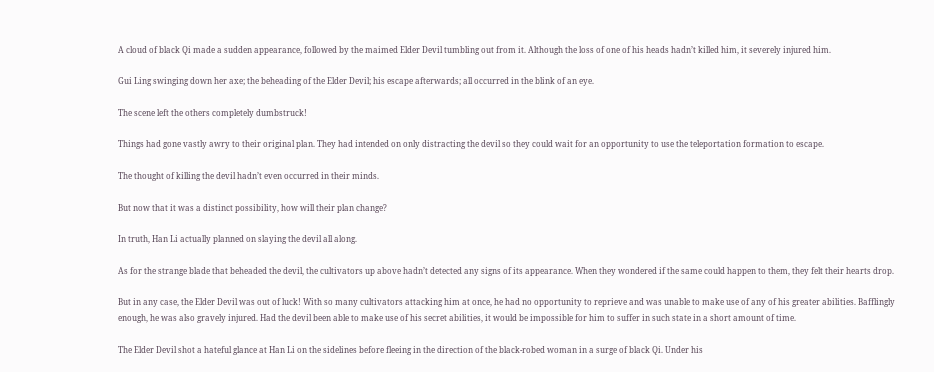A cloud of black Qi made a sudden appearance, followed by the maimed Elder Devil tumbling out from it. Although the loss of one of his heads hadn’t killed him, it severely injured him.

Gui Ling swinging down her axe; the beheading of the Elder Devil; his escape afterwards; all occurred in the blink of an eye.

The scene left the others completely dumbstruck!

Things had gone vastly awry to their original plan. They had intended on only distracting the devil so they could wait for an opportunity to use the teleportation formation to escape.

The thought of killing the devil hadn’t even occurred in their minds.

But now that it was a distinct possibility, how will their plan change?

In truth, Han Li actually planned on slaying the devil all along.

As for the strange blade that beheaded the devil, the cultivators up above hadn’t detected any signs of its appearance. When they wondered if the same could happen to them, they felt their hearts drop.

But in any case, the Elder Devil was out of luck! With so many cultivators attacking him at once, he had no opportunity to reprieve and was unable to make use of any of his greater abilities. Bafflingly enough, he was also gravely injured. Had the devil been able to make use of his secret abilities, it would be impossible for him to suffer in such state in a short amount of time.

The Elder Devil shot a hateful glance at Han Li on the sidelines before fleeing in the direction of the black-robed woman in a surge of black Qi. Under his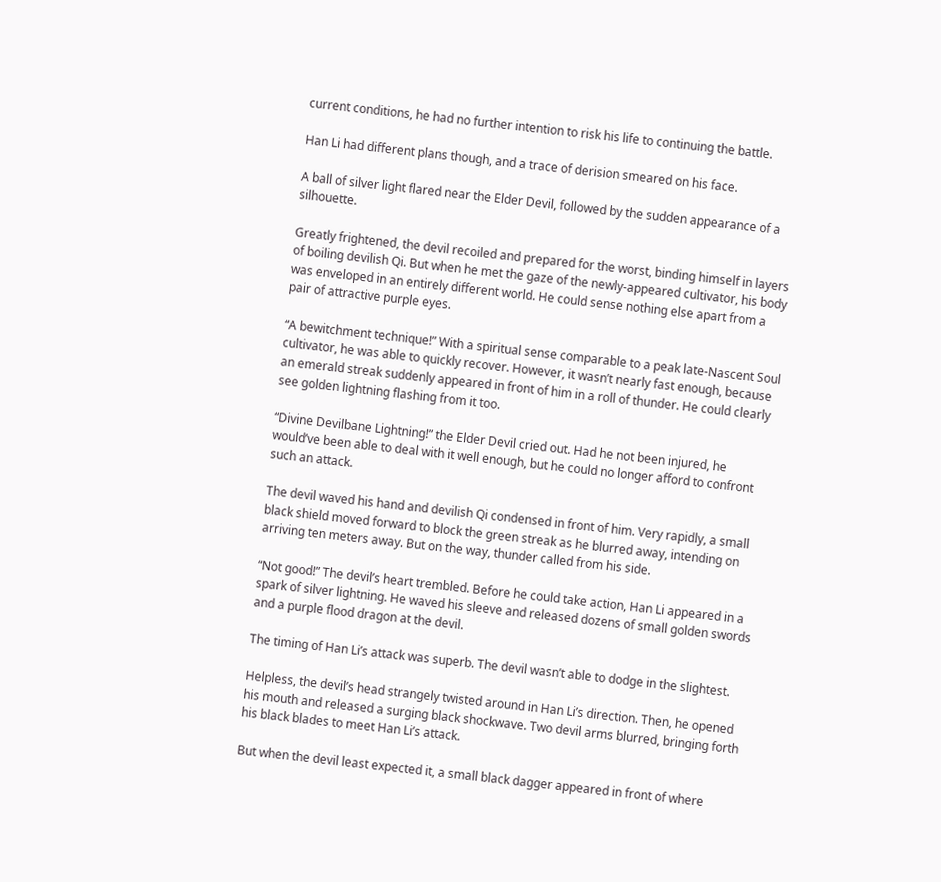current conditions, he had no further intention to risk his life to continuing the battle.

Han Li had different plans though, and a trace of derision smeared on his face.

A ball of silver light flared near the Elder Devil, followed by the sudden appearance of a silhouette.

Greatly frightened, the devil recoiled and prepared for the worst, binding himself in layers of boiling devilish Qi. But when he met the gaze of the newly-appeared cultivator, his body was enveloped in an entirely different world. He could sense nothing else apart from a pair of attractive purple eyes.

“A bewitchment technique!” With a spiritual sense comparable to a peak late-Nascent Soul cultivator, he was able to quickly recover. However, it wasn’t nearly fast enough, because an emerald streak suddenly appeared in front of him in a roll of thunder. He could clearly see golden lightning flashing from it too.

“Divine Devilbane Lightning!” the Elder Devil cried out. Had he not been injured, he would’ve been able to deal with it well enough, but he could no longer afford to confront such an attack.

The devil waved his hand and devilish Qi condensed in front of him. Very rapidly, a small black shield moved forward to block the green streak as he blurred away, intending on arriving ten meters away. But on the way, thunder called from his side.

“Not good!” The devil’s heart trembled. Before he could take action, Han Li appeared in a spark of silver lightning. He waved his sleeve and released dozens of small golden swords and a purple flood dragon at the devil.

The timing of Han Li’s attack was superb. The devil wasn’t able to dodge in the slightest.

Helpless, the devil’s head strangely twisted around in Han Li’s direction. Then, he opened his mouth and released a surging black shockwave. Two devil arms blurred, bringing forth his black blades to meet Han Li’s attack.

But when the devil least expected it, a small black dagger appeared in front of where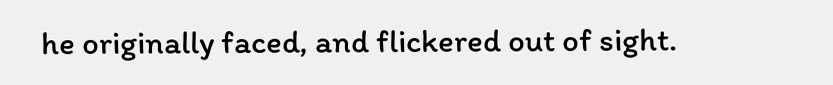he originally faced, and flickered out of sight.